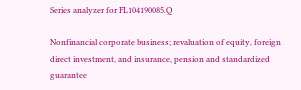Series analyzer for FL104190085.Q

Nonfinancial corporate business; revaluation of equity, foreign direct investment, and insurance, pension and standardized guarantee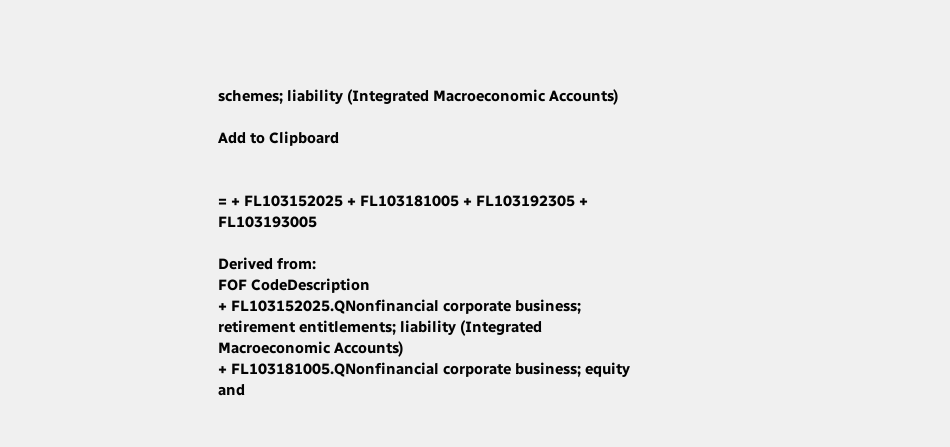schemes; liability (Integrated Macroeconomic Accounts)

Add to Clipboard


= + FL103152025 + FL103181005 + FL103192305 + FL103193005

Derived from:
FOF CodeDescription
+ FL103152025.QNonfinancial corporate business; retirement entitlements; liability (Integrated Macroeconomic Accounts)
+ FL103181005.QNonfinancial corporate business; equity and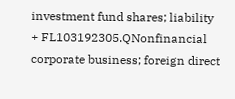investment fund shares; liability
+ FL103192305.QNonfinancial corporate business; foreign direct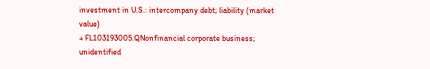investment in U.S.: intercompany debt; liability (market value)
+ FL103193005.QNonfinancial corporate business; unidentified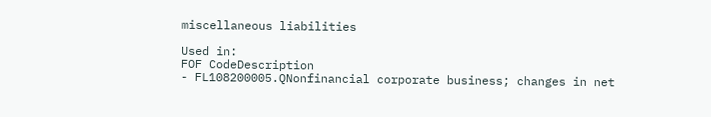miscellaneous liabilities

Used in:
FOF CodeDescription
- FL108200005.QNonfinancial corporate business; changes in net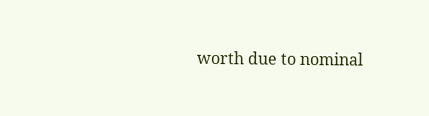worth due to nominal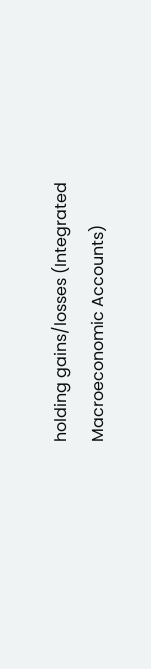holding gains/losses (Integrated Macroeconomic Accounts)